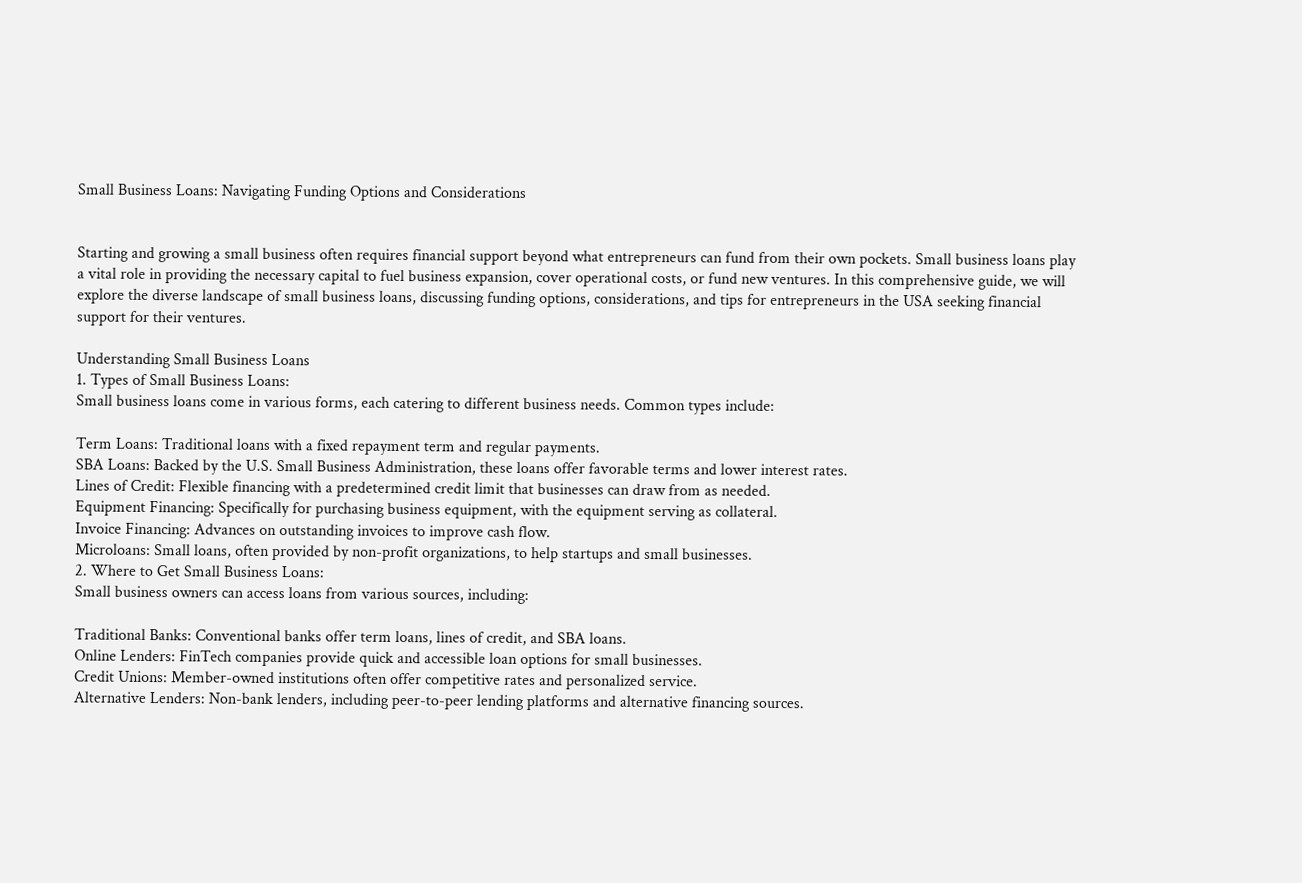Small Business Loans: Navigating Funding Options and Considerations


Starting and growing a small business often requires financial support beyond what entrepreneurs can fund from their own pockets. Small business loans play a vital role in providing the necessary capital to fuel business expansion, cover operational costs, or fund new ventures. In this comprehensive guide, we will explore the diverse landscape of small business loans, discussing funding options, considerations, and tips for entrepreneurs in the USA seeking financial support for their ventures.

Understanding Small Business Loans
1. Types of Small Business Loans:
Small business loans come in various forms, each catering to different business needs. Common types include:

Term Loans: Traditional loans with a fixed repayment term and regular payments.
SBA Loans: Backed by the U.S. Small Business Administration, these loans offer favorable terms and lower interest rates.
Lines of Credit: Flexible financing with a predetermined credit limit that businesses can draw from as needed.
Equipment Financing: Specifically for purchasing business equipment, with the equipment serving as collateral.
Invoice Financing: Advances on outstanding invoices to improve cash flow.
Microloans: Small loans, often provided by non-profit organizations, to help startups and small businesses.
2. Where to Get Small Business Loans:
Small business owners can access loans from various sources, including:

Traditional Banks: Conventional banks offer term loans, lines of credit, and SBA loans.
Online Lenders: FinTech companies provide quick and accessible loan options for small businesses.
Credit Unions: Member-owned institutions often offer competitive rates and personalized service.
Alternative Lenders: Non-bank lenders, including peer-to-peer lending platforms and alternative financing sources.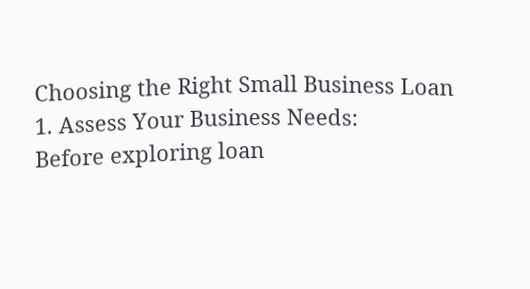Choosing the Right Small Business Loan
1. Assess Your Business Needs:
Before exploring loan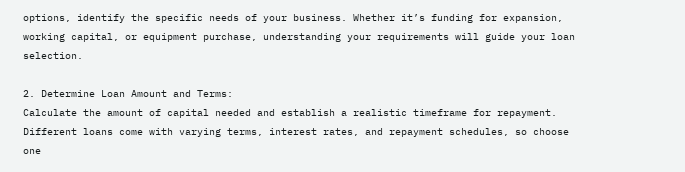options, identify the specific needs of your business. Whether it’s funding for expansion, working capital, or equipment purchase, understanding your requirements will guide your loan selection.

2. Determine Loan Amount and Terms:
Calculate the amount of capital needed and establish a realistic timeframe for repayment. Different loans come with varying terms, interest rates, and repayment schedules, so choose one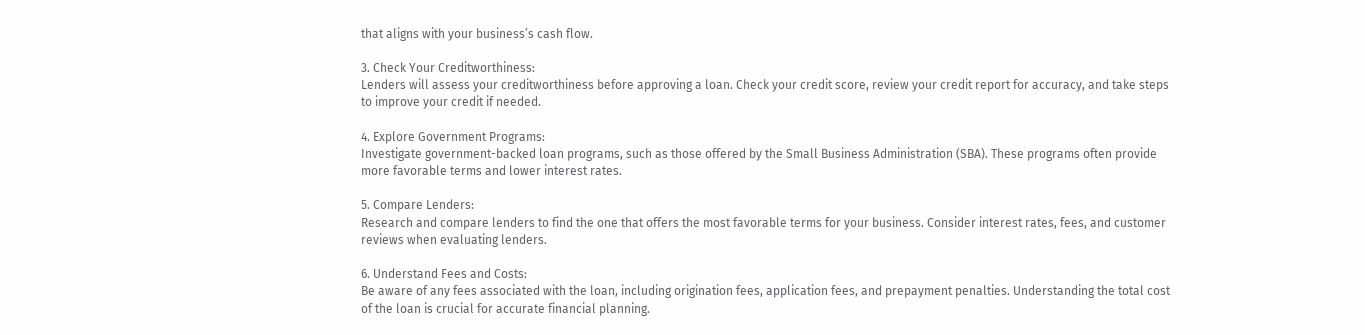that aligns with your business’s cash flow.

3. Check Your Creditworthiness:
Lenders will assess your creditworthiness before approving a loan. Check your credit score, review your credit report for accuracy, and take steps to improve your credit if needed.

4. Explore Government Programs:
Investigate government-backed loan programs, such as those offered by the Small Business Administration (SBA). These programs often provide more favorable terms and lower interest rates.

5. Compare Lenders:
Research and compare lenders to find the one that offers the most favorable terms for your business. Consider interest rates, fees, and customer reviews when evaluating lenders.

6. Understand Fees and Costs:
Be aware of any fees associated with the loan, including origination fees, application fees, and prepayment penalties. Understanding the total cost of the loan is crucial for accurate financial planning.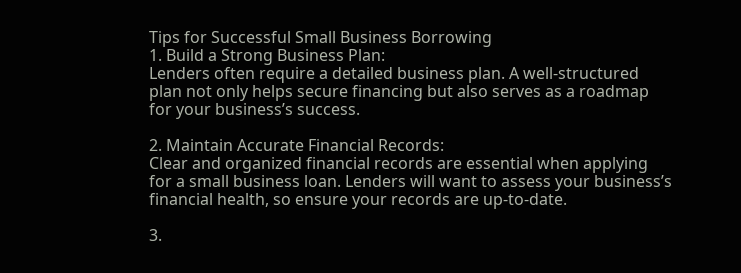Tips for Successful Small Business Borrowing
1. Build a Strong Business Plan:
Lenders often require a detailed business plan. A well-structured plan not only helps secure financing but also serves as a roadmap for your business’s success.

2. Maintain Accurate Financial Records:
Clear and organized financial records are essential when applying for a small business loan. Lenders will want to assess your business’s financial health, so ensure your records are up-to-date.

3.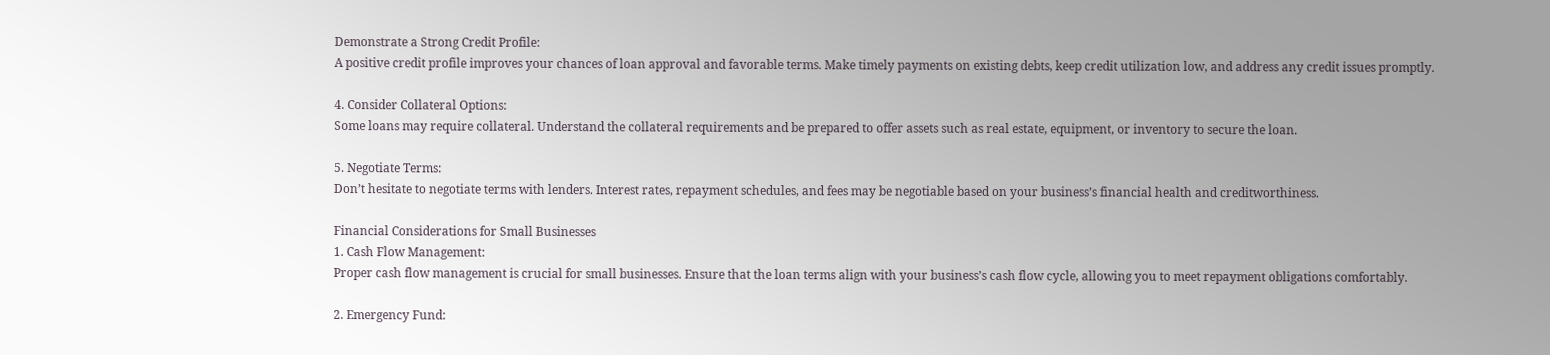Demonstrate a Strong Credit Profile:
A positive credit profile improves your chances of loan approval and favorable terms. Make timely payments on existing debts, keep credit utilization low, and address any credit issues promptly.

4. Consider Collateral Options:
Some loans may require collateral. Understand the collateral requirements and be prepared to offer assets such as real estate, equipment, or inventory to secure the loan.

5. Negotiate Terms:
Don’t hesitate to negotiate terms with lenders. Interest rates, repayment schedules, and fees may be negotiable based on your business’s financial health and creditworthiness.

Financial Considerations for Small Businesses
1. Cash Flow Management:
Proper cash flow management is crucial for small businesses. Ensure that the loan terms align with your business’s cash flow cycle, allowing you to meet repayment obligations comfortably.

2. Emergency Fund: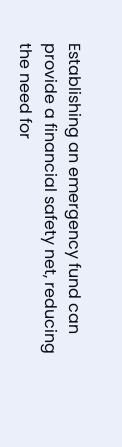Establishing an emergency fund can provide a financial safety net, reducing the need for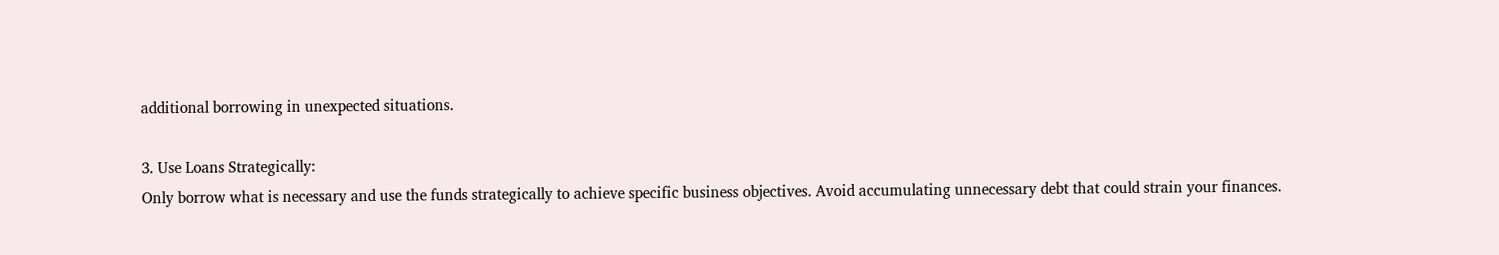additional borrowing in unexpected situations.

3. Use Loans Strategically:
Only borrow what is necessary and use the funds strategically to achieve specific business objectives. Avoid accumulating unnecessary debt that could strain your finances.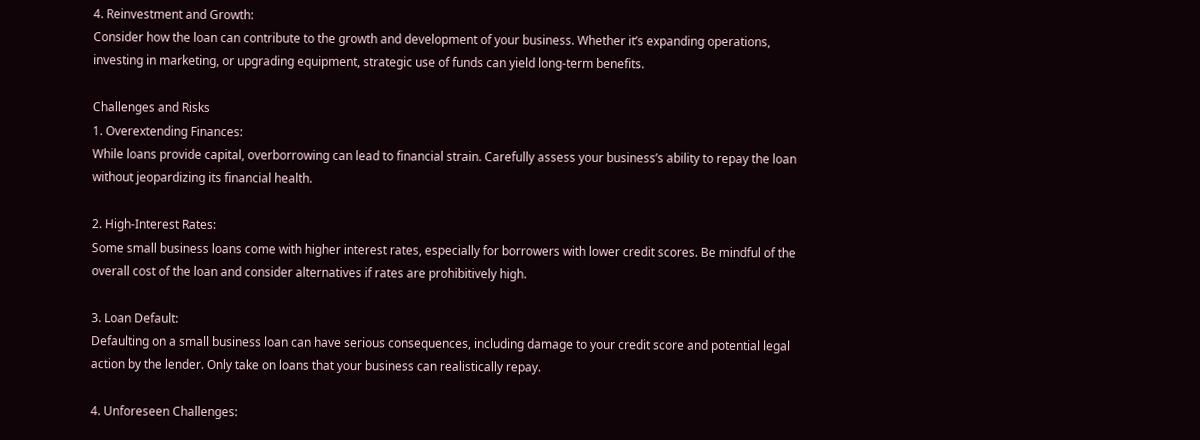4. Reinvestment and Growth:
Consider how the loan can contribute to the growth and development of your business. Whether it’s expanding operations, investing in marketing, or upgrading equipment, strategic use of funds can yield long-term benefits.

Challenges and Risks
1. Overextending Finances:
While loans provide capital, overborrowing can lead to financial strain. Carefully assess your business’s ability to repay the loan without jeopardizing its financial health.

2. High-Interest Rates:
Some small business loans come with higher interest rates, especially for borrowers with lower credit scores. Be mindful of the overall cost of the loan and consider alternatives if rates are prohibitively high.

3. Loan Default:
Defaulting on a small business loan can have serious consequences, including damage to your credit score and potential legal action by the lender. Only take on loans that your business can realistically repay.

4. Unforeseen Challenges: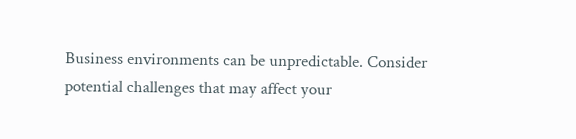Business environments can be unpredictable. Consider potential challenges that may affect your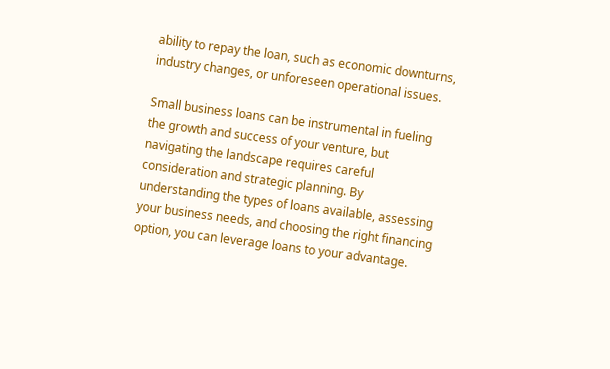ability to repay the loan, such as economic downturns, industry changes, or unforeseen operational issues.

Small business loans can be instrumental in fueling the growth and success of your venture, but navigating the landscape requires careful consideration and strategic planning. By understanding the types of loans available, assessing your business needs, and choosing the right financing option, you can leverage loans to your advantage.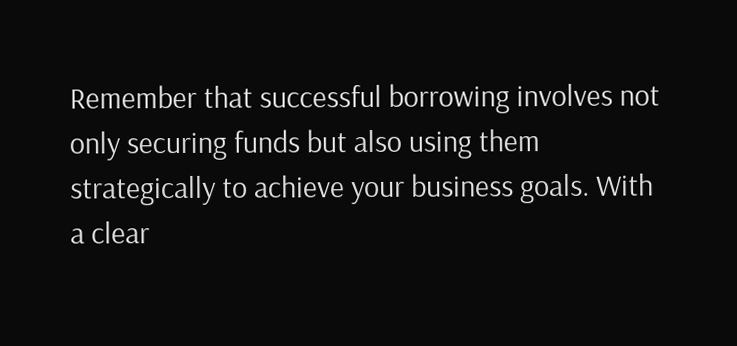Remember that successful borrowing involves not only securing funds but also using them strategically to achieve your business goals. With a clear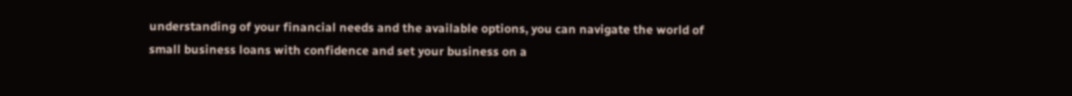understanding of your financial needs and the available options, you can navigate the world of small business loans with confidence and set your business on a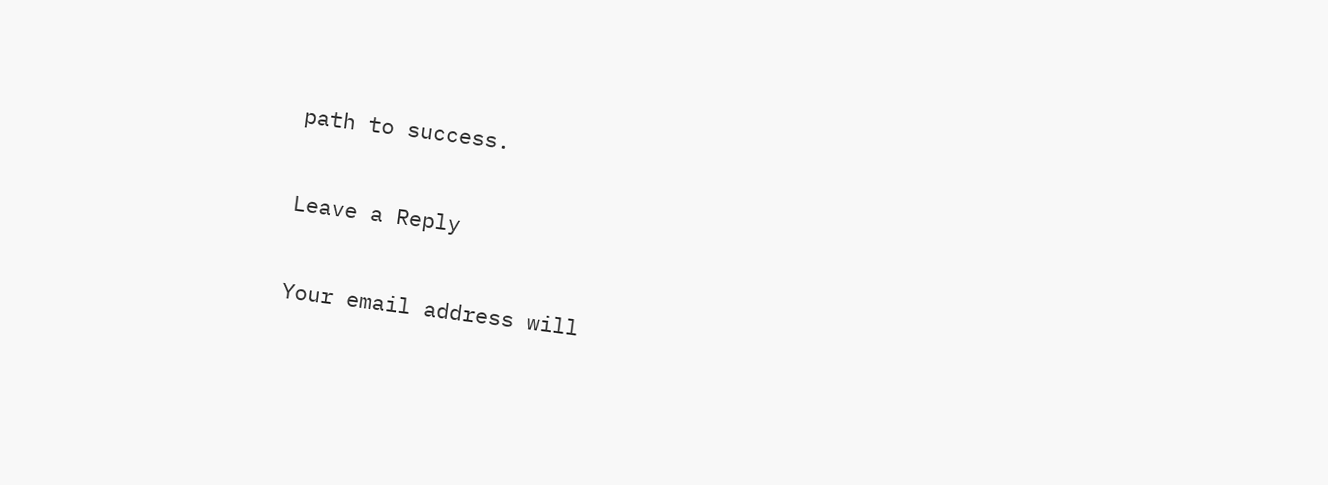path to success.

Leave a Reply

Your email address will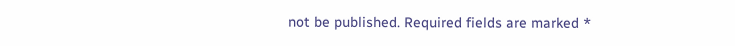not be published. Required fields are marked *